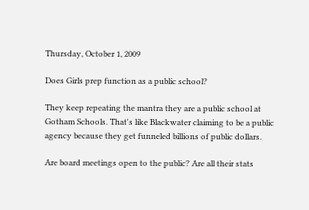Thursday, October 1, 2009

Does Girls prep function as a public school?

They keep repeating the mantra they are a public school at Gotham Schools. That's like Blackwater claiming to be a public agency because they get funneled billions of public dollars.

Are board meetings open to the public? Are all their stats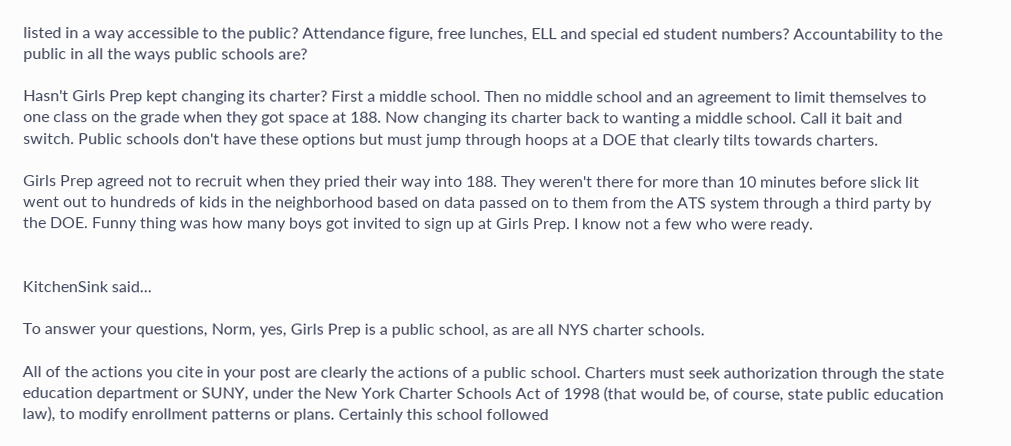listed in a way accessible to the public? Attendance figure, free lunches, ELL and special ed student numbers? Accountability to the public in all the ways public schools are?

Hasn't Girls Prep kept changing its charter? First a middle school. Then no middle school and an agreement to limit themselves to one class on the grade when they got space at 188. Now changing its charter back to wanting a middle school. Call it bait and switch. Public schools don't have these options but must jump through hoops at a DOE that clearly tilts towards charters.

Girls Prep agreed not to recruit when they pried their way into 188. They weren't there for more than 10 minutes before slick lit went out to hundreds of kids in the neighborhood based on data passed on to them from the ATS system through a third party by the DOE. Funny thing was how many boys got invited to sign up at Girls Prep. I know not a few who were ready.


KitchenSink said...

To answer your questions, Norm, yes, Girls Prep is a public school, as are all NYS charter schools.

All of the actions you cite in your post are clearly the actions of a public school. Charters must seek authorization through the state education department or SUNY, under the New York Charter Schools Act of 1998 (that would be, of course, state public education law), to modify enrollment patterns or plans. Certainly this school followed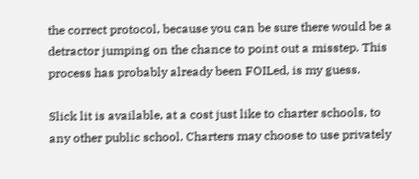the correct protocol, because you can be sure there would be a detractor jumping on the chance to point out a misstep. This process has probably already been FOILed, is my guess.

Slick lit is available, at a cost just like to charter schools, to any other public school. Charters may choose to use privately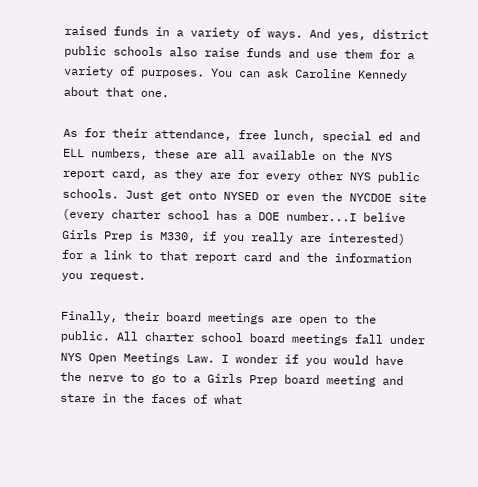raised funds in a variety of ways. And yes, district public schools also raise funds and use them for a variety of purposes. You can ask Caroline Kennedy about that one.

As for their attendance, free lunch, special ed and ELL numbers, these are all available on the NYS report card, as they are for every other NYS public schools. Just get onto NYSED or even the NYCDOE site (every charter school has a DOE number...I belive Girls Prep is M330, if you really are interested) for a link to that report card and the information you request.

Finally, their board meetings are open to the public. All charter school board meetings fall under NYS Open Meetings Law. I wonder if you would have the nerve to go to a Girls Prep board meeting and stare in the faces of what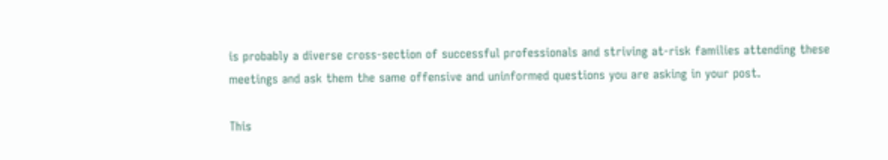is probably a diverse cross-section of successful professionals and striving at-risk families attending these meetings and ask them the same offensive and uninformed questions you are asking in your post.

This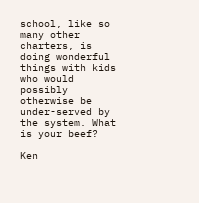school, like so many other charters, is doing wonderful things with kids who would possibly otherwise be under-served by the system. What is your beef?

Ken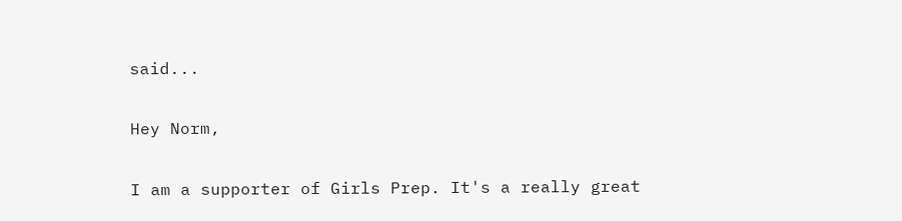said...

Hey Norm,

I am a supporter of Girls Prep. It's a really great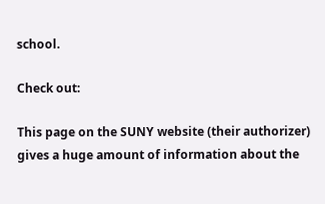school.

Check out:

This page on the SUNY website (their authorizer) gives a huge amount of information about the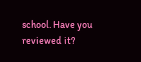school. Have you reviewed it?